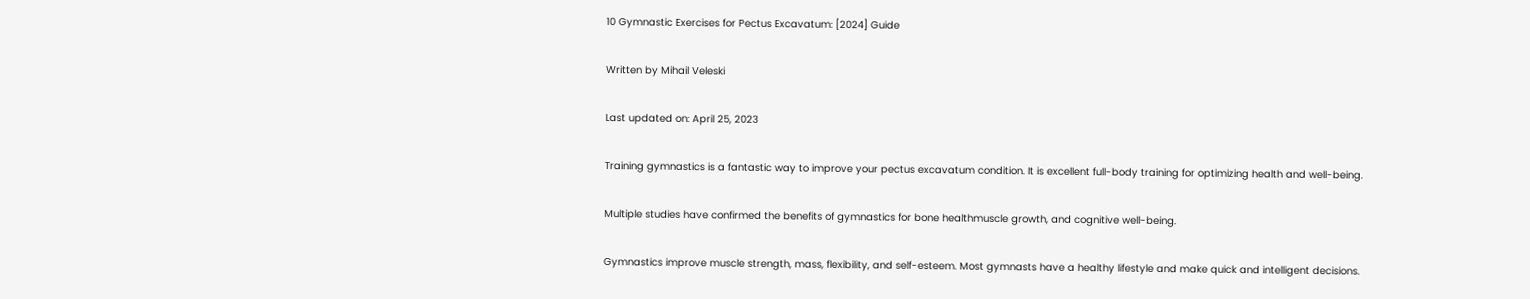10 Gymnastic Exercises for Pectus Excavatum: [2024] Guide

Written by Mihail Veleski

Last updated on: April 25, 2023

Training gymnastics is a fantastic way to improve your pectus excavatum condition. It is excellent full-body training for optimizing health and well-being.

Multiple studies have confirmed the benefits of gymnastics for bone healthmuscle growth, and cognitive well-being.

Gymnastics improve muscle strength, mass, flexibility, and self-esteem. Most gymnasts have a healthy lifestyle and make quick and intelligent decisions.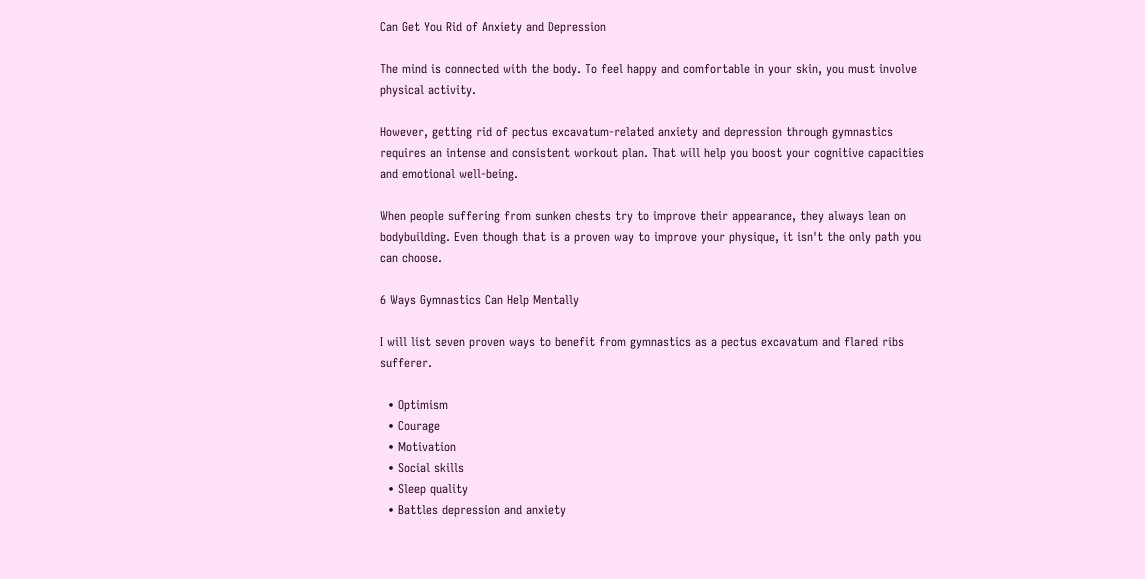Can Get You Rid of Anxiety and Depression

The mind is connected with the body. To feel happy and comfortable in your skin, you must involve physical activity.

However, getting rid of pectus excavatum-related anxiety and depression through gymnastics requires an intense and consistent workout plan. That will help you boost your cognitive capacities and emotional well-being.

When people suffering from sunken chests try to improve their appearance, they always lean on bodybuilding. Even though that is a proven way to improve your physique, it isn't the only path you can choose.

6 Ways Gymnastics Can Help Mentally

I will list seven proven ways to benefit from gymnastics as a pectus excavatum and flared ribs sufferer.

  • Optimism
  • Courage
  • Motivation
  • Social skills
  • Sleep quality
  • Battles depression and anxiety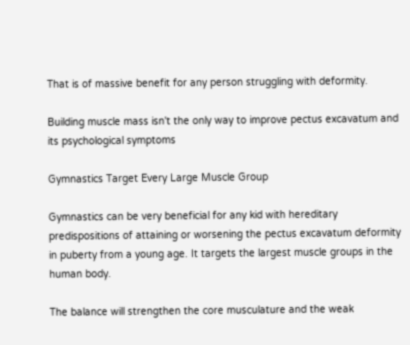That is of massive benefit for any person struggling with deformity.

Building muscle mass isn't the only way to improve pectus excavatum and its psychological symptoms

Gymnastics Target Every Large Muscle Group

Gymnastics can be very beneficial for any kid with hereditary predispositions of attaining or worsening the pectus excavatum deformity in puberty from a young age. It targets the largest muscle groups in the human body.

The balance will strengthen the core musculature and the weak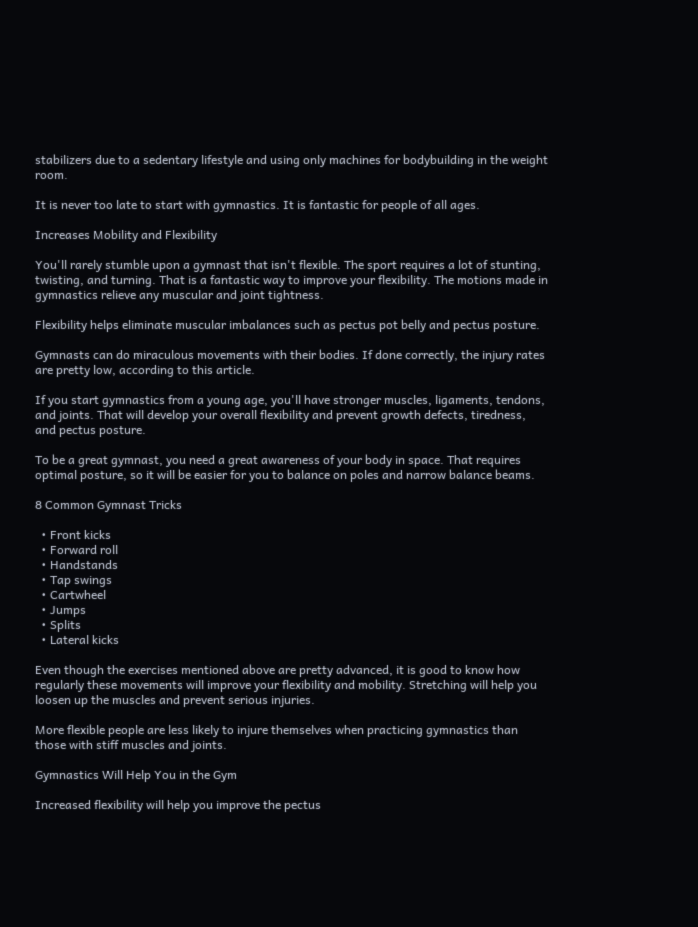stabilizers due to a sedentary lifestyle and using only machines for bodybuilding in the weight room.

It is never too late to start with gymnastics. It is fantastic for people of all ages.

Increases Mobility and Flexibility

You'll rarely stumble upon a gymnast that isn't flexible. The sport requires a lot of stunting, twisting, and turning. That is a fantastic way to improve your flexibility. The motions made in gymnastics relieve any muscular and joint tightness.

Flexibility helps eliminate muscular imbalances such as pectus pot belly and pectus posture.

Gymnasts can do miraculous movements with their bodies. If done correctly, the injury rates are pretty low, according to this article.

If you start gymnastics from a young age, you'll have stronger muscles, ligaments, tendons, and joints. That will develop your overall flexibility and prevent growth defects, tiredness, and pectus posture.

To be a great gymnast, you need a great awareness of your body in space. That requires optimal posture, so it will be easier for you to balance on poles and narrow balance beams.

8 Common Gymnast Tricks

  • Front kicks
  • Forward roll
  • Handstands
  • Tap swings
  • Cartwheel
  • Jumps
  • Splits
  • Lateral kicks

Even though the exercises mentioned above are pretty advanced, it is good to know how regularly these movements will improve your flexibility and mobility. Stretching will help you loosen up the muscles and prevent serious injuries.

More flexible people are less likely to injure themselves when practicing gymnastics than those with stiff muscles and joints.

Gymnastics Will Help You in the Gym

Increased flexibility will help you improve the pectus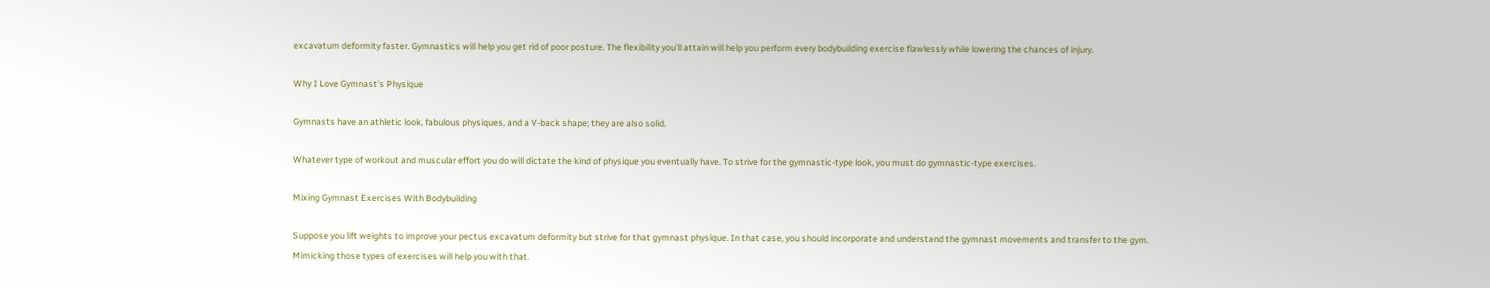excavatum deformity faster. Gymnastics will help you get rid of poor posture. The flexibility you'll attain will help you perform every bodybuilding exercise flawlessly while lowering the chances of injury.

Why I Love Gymnast's Physique

Gymnasts have an athletic look, fabulous physiques, and a V-back shape; they are also solid.

Whatever type of workout and muscular effort you do will dictate the kind of physique you eventually have. To strive for the gymnastic-type look, you must do gymnastic-type exercises.

Mixing Gymnast Exercises With Bodybuilding

Suppose you lift weights to improve your pectus excavatum deformity but strive for that gymnast physique. In that case, you should incorporate and understand the gymnast movements and transfer to the gym. Mimicking those types of exercises will help you with that.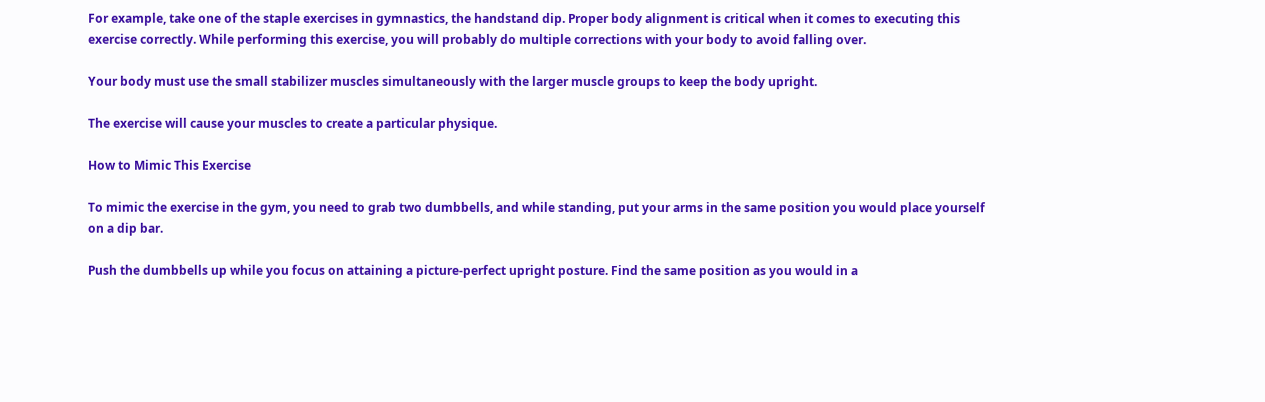For example, take one of the staple exercises in gymnastics, the handstand dip. Proper body alignment is critical when it comes to executing this exercise correctly. While performing this exercise, you will probably do multiple corrections with your body to avoid falling over.

Your body must use the small stabilizer muscles simultaneously with the larger muscle groups to keep the body upright.

The exercise will cause your muscles to create a particular physique.

How to Mimic This Exercise

To mimic the exercise in the gym, you need to grab two dumbbells, and while standing, put your arms in the same position you would place yourself on a dip bar.

Push the dumbbells up while you focus on attaining a picture-perfect upright posture. Find the same position as you would in a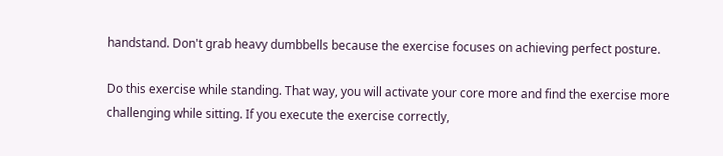handstand. Don't grab heavy dumbbells because the exercise focuses on achieving perfect posture.

Do this exercise while standing. That way, you will activate your core more and find the exercise more challenging while sitting. If you execute the exercise correctly,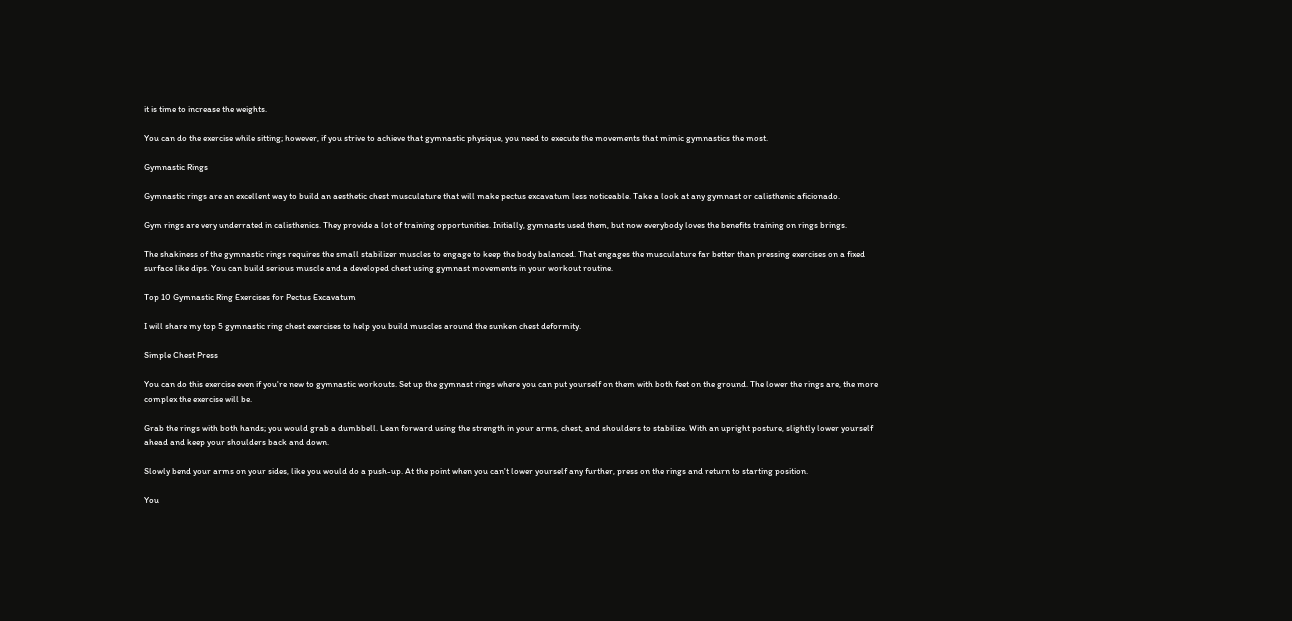it is time to increase the weights.

You can do the exercise while sitting; however, if you strive to achieve that gymnastic physique, you need to execute the movements that mimic gymnastics the most.

Gymnastic Rings

Gymnastic rings are an excellent way to build an aesthetic chest musculature that will make pectus excavatum less noticeable. Take a look at any gymnast or calisthenic aficionado.

Gym rings are very underrated in calisthenics. They provide a lot of training opportunities. Initially, gymnasts used them, but now everybody loves the benefits training on rings brings.

The shakiness of the gymnastic rings requires the small stabilizer muscles to engage to keep the body balanced. That engages the musculature far better than pressing exercises on a fixed surface like dips. You can build serious muscle and a developed chest using gymnast movements in your workout routine.

Top 10 Gymnastic Ring Exercises for Pectus Excavatum

I will share my top 5 gymnastic ring chest exercises to help you build muscles around the sunken chest deformity.

Simple Chest Press

You can do this exercise even if you're new to gymnastic workouts. Set up the gymnast rings where you can put yourself on them with both feet on the ground. The lower the rings are, the more complex the exercise will be.

Grab the rings with both hands; you would grab a dumbbell. Lean forward using the strength in your arms, chest, and shoulders to stabilize. With an upright posture, slightly lower yourself ahead and keep your shoulders back and down.

Slowly bend your arms on your sides, like you would do a push-up. At the point when you can't lower yourself any further, press on the rings and return to starting position.

You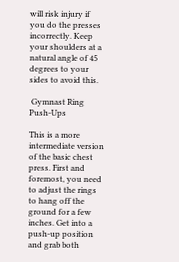will risk injury if you do the presses incorrectly. Keep your shoulders at a natural angle of 45 degrees to your sides to avoid this.

 Gymnast Ring Push-Ups

This is a more intermediate version of the basic chest press. First and foremost, you need to adjust the rings to hang off the ground for a few inches. Get into a push-up position and grab both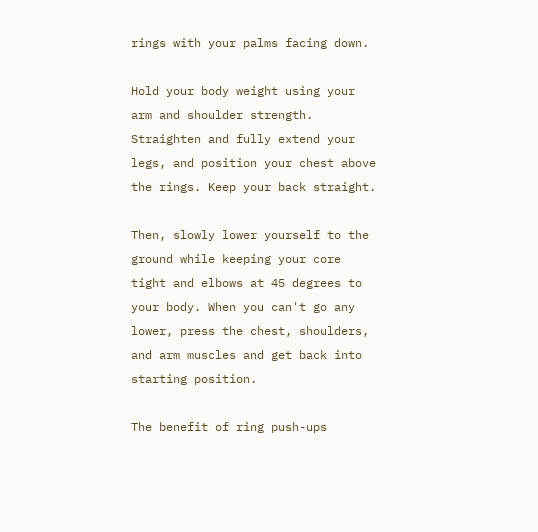rings with your palms facing down.

Hold your body weight using your arm and shoulder strength. Straighten and fully extend your legs, and position your chest above the rings. Keep your back straight.

Then, slowly lower yourself to the ground while keeping your core tight and elbows at 45 degrees to your body. When you can't go any lower, press the chest, shoulders, and arm muscles and get back into starting position.

The benefit of ring push-ups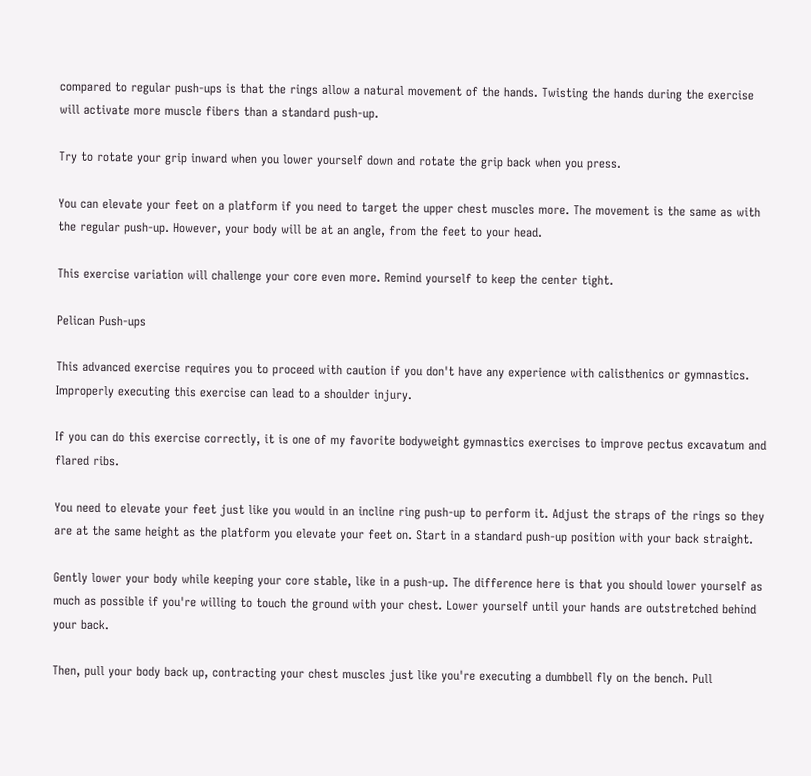compared to regular push-ups is that the rings allow a natural movement of the hands. Twisting the hands during the exercise will activate more muscle fibers than a standard push-up.

Try to rotate your grip inward when you lower yourself down and rotate the grip back when you press.

You can elevate your feet on a platform if you need to target the upper chest muscles more. The movement is the same as with the regular push-up. However, your body will be at an angle, from the feet to your head.

This exercise variation will challenge your core even more. Remind yourself to keep the center tight.

Pelican Push-ups

This advanced exercise requires you to proceed with caution if you don't have any experience with calisthenics or gymnastics. Improperly executing this exercise can lead to a shoulder injury.

If you can do this exercise correctly, it is one of my favorite bodyweight gymnastics exercises to improve pectus excavatum and flared ribs.

You need to elevate your feet just like you would in an incline ring push-up to perform it. Adjust the straps of the rings so they are at the same height as the platform you elevate your feet on. Start in a standard push-up position with your back straight.

Gently lower your body while keeping your core stable, like in a push-up. The difference here is that you should lower yourself as much as possible if you're willing to touch the ground with your chest. Lower yourself until your hands are outstretched behind your back.

Then, pull your body back up, contracting your chest muscles just like you're executing a dumbbell fly on the bench. Pull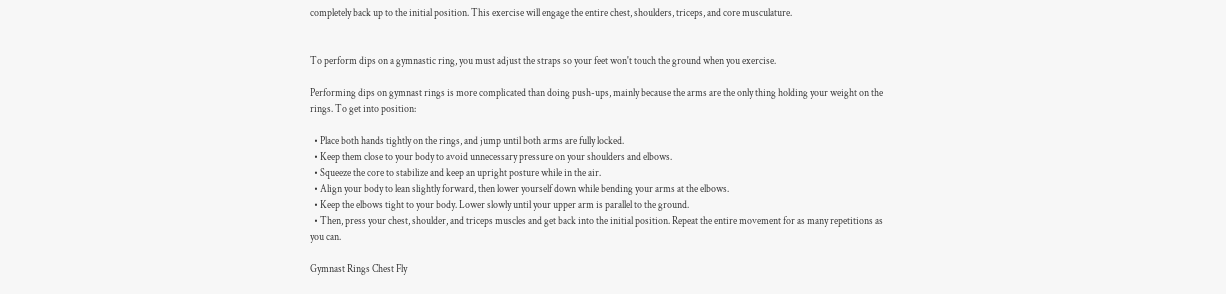completely back up to the initial position. This exercise will engage the entire chest, shoulders, triceps, and core musculature.


To perform dips on a gymnastic ring, you must adjust the straps so your feet won't touch the ground when you exercise.

Performing dips on gymnast rings is more complicated than doing push-ups, mainly because the arms are the only thing holding your weight on the rings. To get into position:

  • Place both hands tightly on the rings, and jump until both arms are fully locked.
  • Keep them close to your body to avoid unnecessary pressure on your shoulders and elbows.
  • Squeeze the core to stabilize and keep an upright posture while in the air.
  • Align your body to lean slightly forward, then lower yourself down while bending your arms at the elbows.
  • Keep the elbows tight to your body. Lower slowly until your upper arm is parallel to the ground.
  • Then, press your chest, shoulder, and triceps muscles and get back into the initial position. Repeat the entire movement for as many repetitions as you can.

Gymnast Rings Chest Fly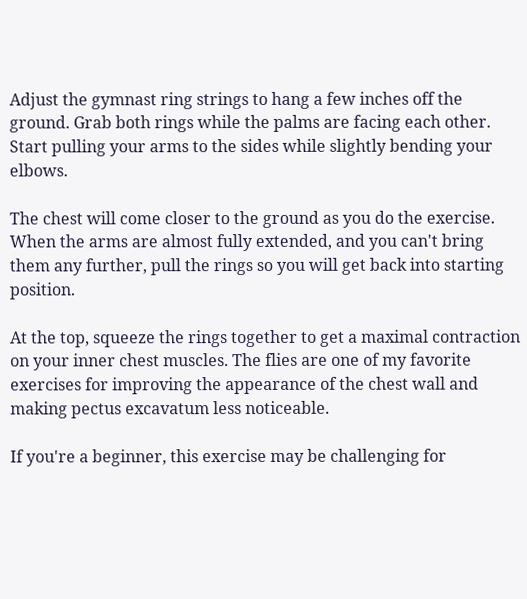Adjust the gymnast ring strings to hang a few inches off the ground. Grab both rings while the palms are facing each other. Start pulling your arms to the sides while slightly bending your elbows.

The chest will come closer to the ground as you do the exercise. When the arms are almost fully extended, and you can't bring them any further, pull the rings so you will get back into starting position.

At the top, squeeze the rings together to get a maximal contraction on your inner chest muscles. The flies are one of my favorite exercises for improving the appearance of the chest wall and making pectus excavatum less noticeable.

If you're a beginner, this exercise may be challenging for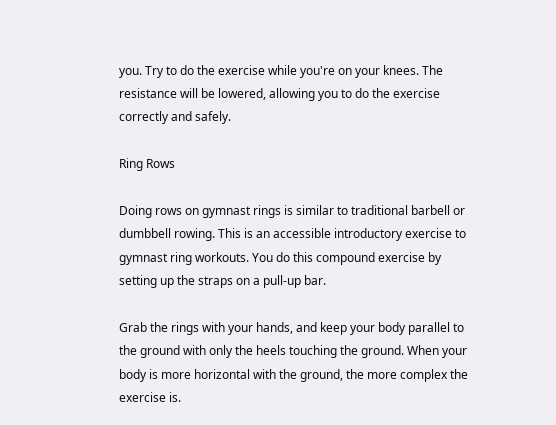you. Try to do the exercise while you're on your knees. The resistance will be lowered, allowing you to do the exercise correctly and safely.

Ring Rows

Doing rows on gymnast rings is similar to traditional barbell or dumbbell rowing. This is an accessible introductory exercise to gymnast ring workouts. You do this compound exercise by setting up the straps on a pull-up bar.

Grab the rings with your hands, and keep your body parallel to the ground with only the heels touching the ground. When your body is more horizontal with the ground, the more complex the exercise is.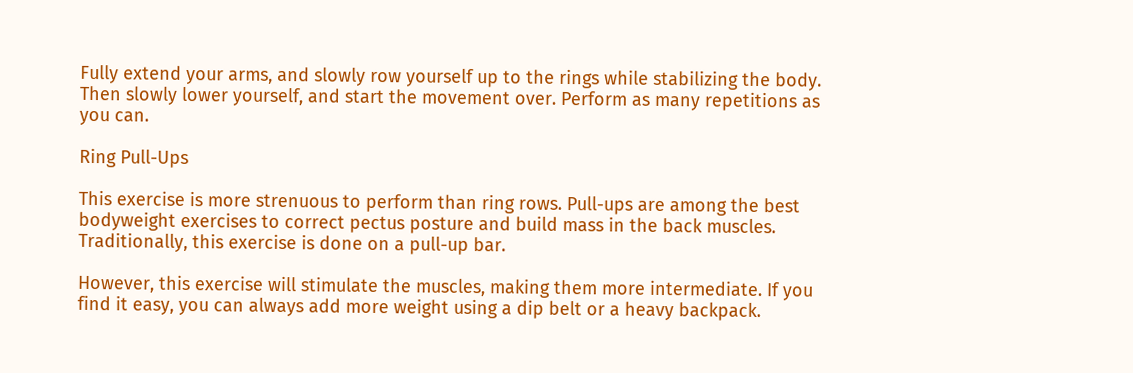Fully extend your arms, and slowly row yourself up to the rings while stabilizing the body. Then slowly lower yourself, and start the movement over. Perform as many repetitions as you can.

Ring Pull-Ups

This exercise is more strenuous to perform than ring rows. Pull-ups are among the best bodyweight exercises to correct pectus posture and build mass in the back muscles. Traditionally, this exercise is done on a pull-up bar.

However, this exercise will stimulate the muscles, making them more intermediate. If you find it easy, you can always add more weight using a dip belt or a heavy backpack.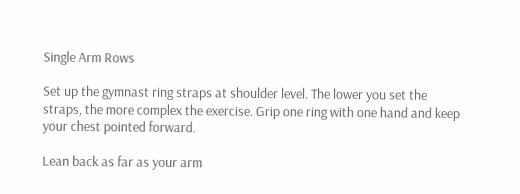Single Arm Rows

Set up the gymnast ring straps at shoulder level. The lower you set the straps, the more complex the exercise. Grip one ring with one hand and keep your chest pointed forward.

Lean back as far as your arm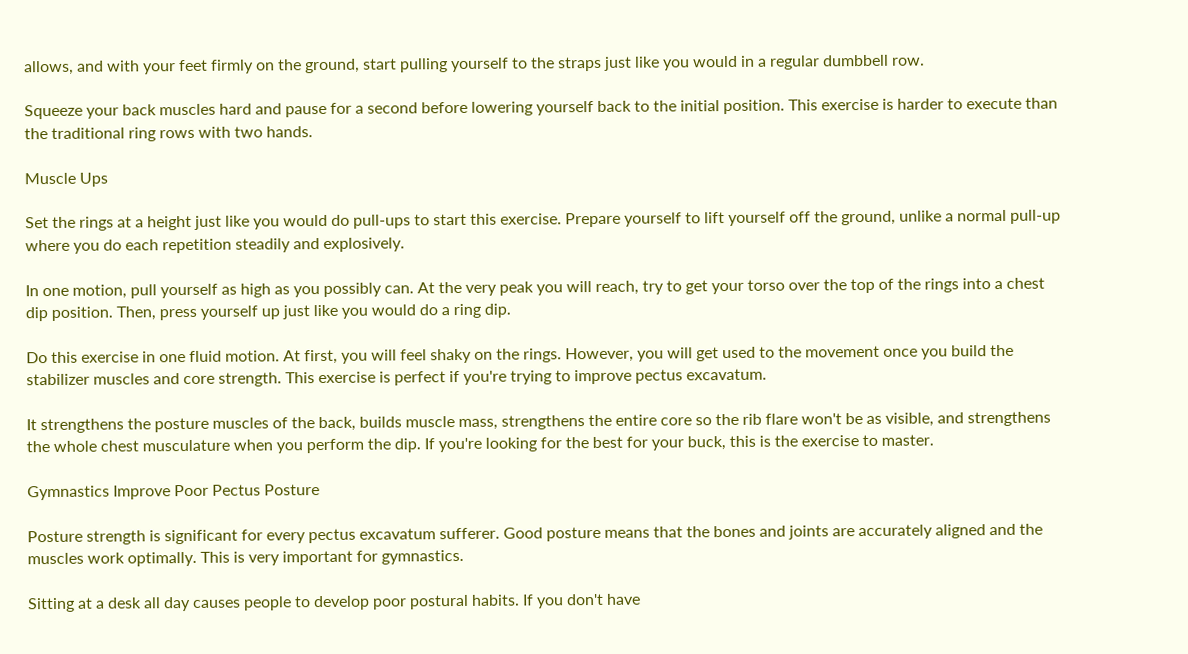allows, and with your feet firmly on the ground, start pulling yourself to the straps just like you would in a regular dumbbell row.

Squeeze your back muscles hard and pause for a second before lowering yourself back to the initial position. This exercise is harder to execute than the traditional ring rows with two hands.

Muscle Ups

Set the rings at a height just like you would do pull-ups to start this exercise. Prepare yourself to lift yourself off the ground, unlike a normal pull-up where you do each repetition steadily and explosively.

In one motion, pull yourself as high as you possibly can. At the very peak you will reach, try to get your torso over the top of the rings into a chest dip position. Then, press yourself up just like you would do a ring dip.

Do this exercise in one fluid motion. At first, you will feel shaky on the rings. However, you will get used to the movement once you build the stabilizer muscles and core strength. This exercise is perfect if you're trying to improve pectus excavatum.

It strengthens the posture muscles of the back, builds muscle mass, strengthens the entire core so the rib flare won't be as visible, and strengthens the whole chest musculature when you perform the dip. If you're looking for the best for your buck, this is the exercise to master.

Gymnastics Improve Poor Pectus Posture

Posture strength is significant for every pectus excavatum sufferer. Good posture means that the bones and joints are accurately aligned and the muscles work optimally. This is very important for gymnastics.

Sitting at a desk all day causes people to develop poor postural habits. If you don't have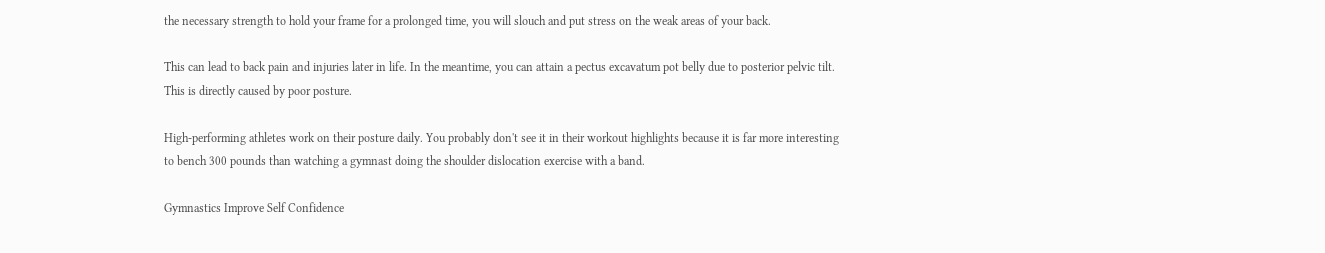the necessary strength to hold your frame for a prolonged time, you will slouch and put stress on the weak areas of your back.

This can lead to back pain and injuries later in life. In the meantime, you can attain a pectus excavatum pot belly due to posterior pelvic tilt. This is directly caused by poor posture.

High-performing athletes work on their posture daily. You probably don't see it in their workout highlights because it is far more interesting to bench 300 pounds than watching a gymnast doing the shoulder dislocation exercise with a band.

Gymnastics Improve Self Confidence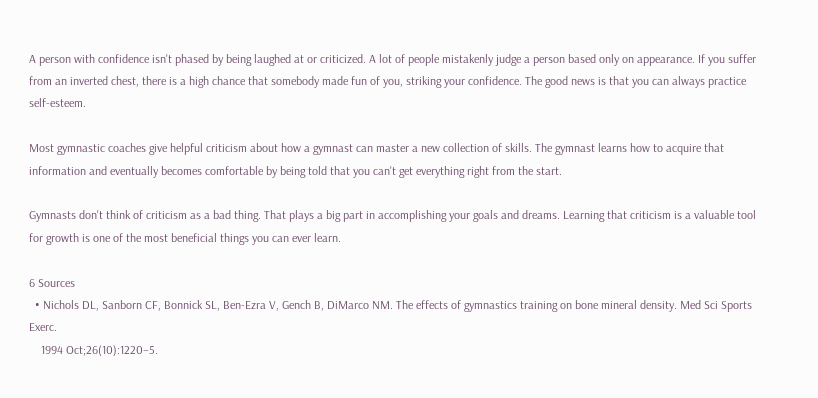A person with confidence isn't phased by being laughed at or criticized. A lot of people mistakenly judge a person based only on appearance. If you suffer from an inverted chest, there is a high chance that somebody made fun of you, striking your confidence. The good news is that you can always practice self-esteem.

Most gymnastic coaches give helpful criticism about how a gymnast can master a new collection of skills. The gymnast learns how to acquire that information and eventually becomes comfortable by being told that you can't get everything right from the start.

Gymnasts don't think of criticism as a bad thing. That plays a big part in accomplishing your goals and dreams. Learning that criticism is a valuable tool for growth is one of the most beneficial things you can ever learn.

6 Sources
  • Nichols DL, Sanborn CF, Bonnick SL, Ben-Ezra V, Gench B, DiMarco NM. The effects of gymnastics training on bone mineral density. Med Sci Sports Exerc.
    1994 Oct;26(10):1220–5.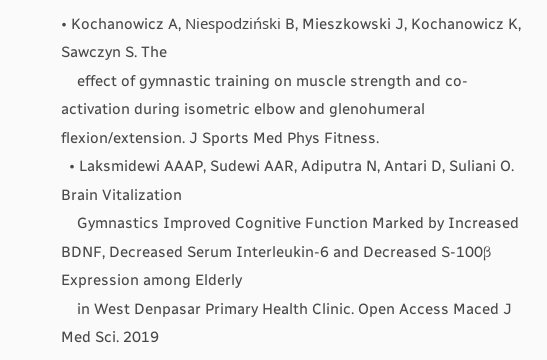• Kochanowicz A, Niespodziński B, Mieszkowski J, Kochanowicz K, Sawczyn S. The
    effect of gymnastic training on muscle strength and co-activation during isometric elbow and glenohumeral flexion/extension. J Sports Med Phys Fitness.
  • Laksmidewi AAAP, Sudewi AAR, Adiputra N, Antari D, Suliani O. Brain Vitalization
    Gymnastics Improved Cognitive Function Marked by Increased BDNF, Decreased Serum Interleukin-6 and Decreased S-100β Expression among Elderly
    in West Denpasar Primary Health Clinic. Open Access Maced J Med Sci. 2019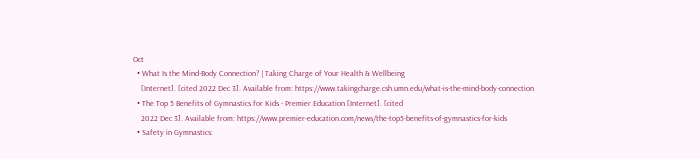Oct
  • What Is the Mind-Body Connection? | Taking Charge of Your Health & Wellbeing
    [Internet]. [cited 2022 Dec 3]. Available from: https://www.takingcharge.csh.umn.edu/what-is-the-mind-body-connection
  • The Top 5 Benefits of Gymnastics for Kids - Premier Education [Internet]. [cited
    2022 Dec 3]. Available from: https://www.premier-education.com/news/the-top5-benefits-of-gymnastics-for-kids
  • Safety in Gymnastics: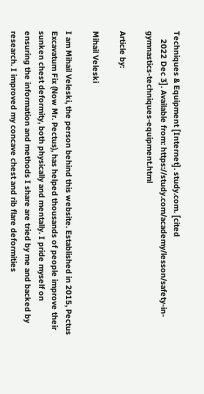Techniques & Equipment [Internet]. study.com. [cited
    2022 Dec 3]. Available from: https://study.com/academy/lesson/safety-in-gymnastics-techniques-equipment.html

Article by:

Mihail Veleski

I am Mihail Veleski, the person behind this website. Established in 2015, Pectus Excavatum Fix (Now Mr. Pectus), has helped thousands of people improve their sunken chest deformity, both physically and mentally. I pride myself on ensuring the information and methods I share are tried by me and backed by research. I improved my concave chest and rib flare deformities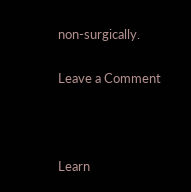non-surgically.

Leave a Comment



Learn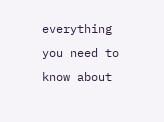everything you need to know about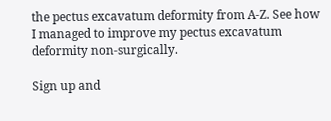the pectus excavatum deformity from A-Z. See how I managed to improve my pectus excavatum deformity non-surgically.

Sign up and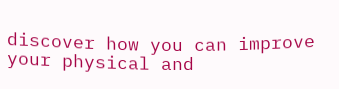discover how you can improve your physical and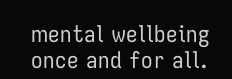mental wellbeing once and for all.